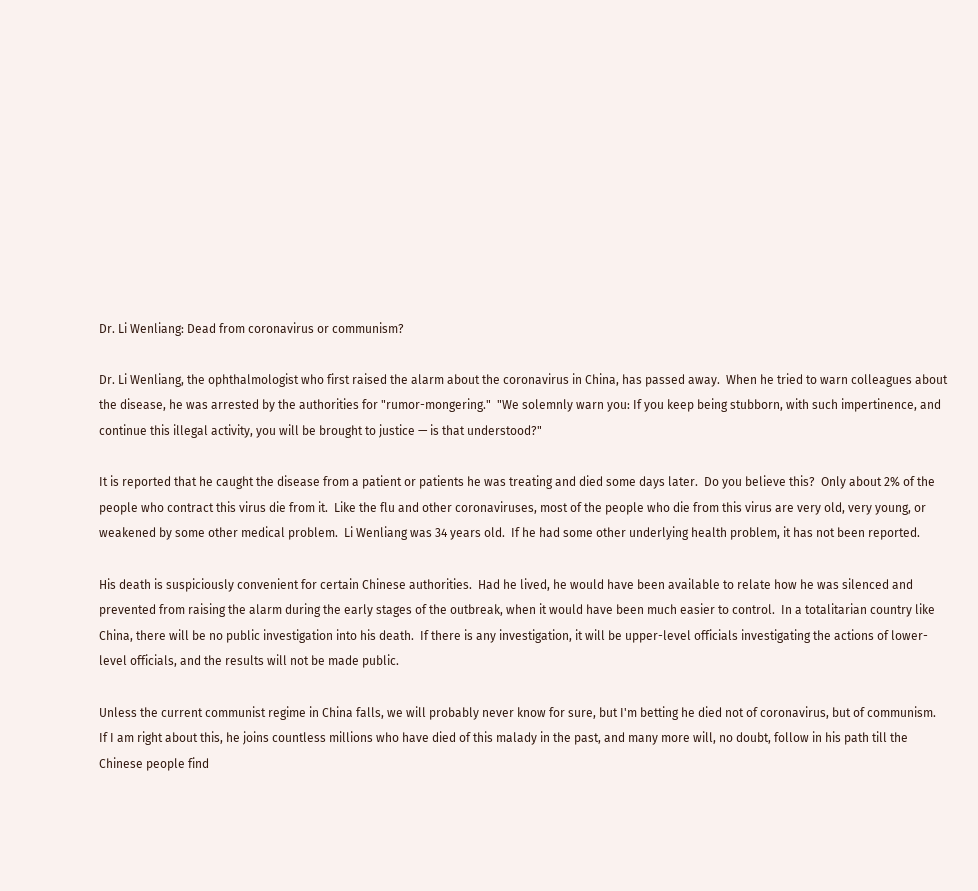Dr. Li Wenliang: Dead from coronavirus or communism?

Dr. Li Wenliang, the ophthalmologist who first raised the alarm about the coronavirus in China, has passed away.  When he tried to warn colleagues about the disease, he was arrested by the authorities for "rumor-mongering."  "We solemnly warn you: If you keep being stubborn, with such impertinence, and continue this illegal activity, you will be brought to justice — is that understood?"

It is reported that he caught the disease from a patient or patients he was treating and died some days later.  Do you believe this?  Only about 2% of the people who contract this virus die from it.  Like the flu and other coronaviruses, most of the people who die from this virus are very old, very young, or weakened by some other medical problem.  Li Wenliang was 34 years old.  If he had some other underlying health problem, it has not been reported.

His death is suspiciously convenient for certain Chinese authorities.  Had he lived, he would have been available to relate how he was silenced and prevented from raising the alarm during the early stages of the outbreak, when it would have been much easier to control.  In a totalitarian country like China, there will be no public investigation into his death.  If there is any investigation, it will be upper-level officials investigating the actions of lower-level officials, and the results will not be made public.

Unless the current communist regime in China falls, we will probably never know for sure, but I'm betting he died not of coronavirus, but of communism.  If I am right about this, he joins countless millions who have died of this malady in the past, and many more will, no doubt, follow in his path till the Chinese people find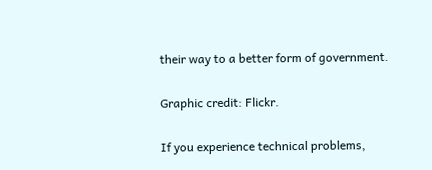their way to a better form of government.

Graphic credit: Flickr.

If you experience technical problems,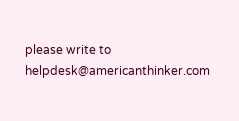please write to helpdesk@americanthinker.com